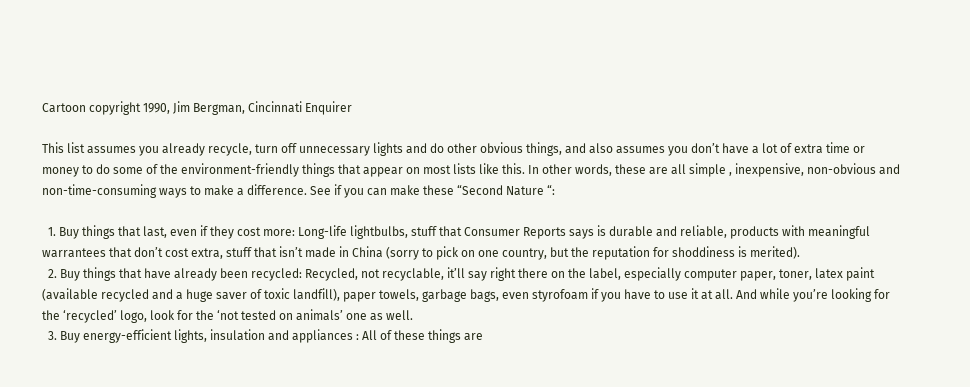Cartoon copyright 1990, Jim Bergman, Cincinnati Enquirer

This list assumes you already recycle, turn off unnecessary lights and do other obvious things, and also assumes you don’t have a lot of extra time or money to do some of the environment-friendly things that appear on most lists like this. In other words, these are all simple , inexpensive, non-obvious and non-time-consuming ways to make a difference. See if you can make these “Second Nature “:

  1. Buy things that last, even if they cost more: Long-life lightbulbs, stuff that Consumer Reports says is durable and reliable, products with meaningful warrantees that don’t cost extra, stuff that isn’t made in China (sorry to pick on one country, but the reputation for shoddiness is merited).
  2. Buy things that have already been recycled: Recycled, not recyclable, it’ll say right there on the label, especially computer paper, toner, latex paint (available recycled and a huge saver of toxic landfill), paper towels, garbage bags, even styrofoam if you have to use it at all. And while you’re looking for the ‘recycled’ logo, look for the ‘not tested on animals’ one as well.
  3. Buy energy-efficient lights, insulation and appliances : All of these things are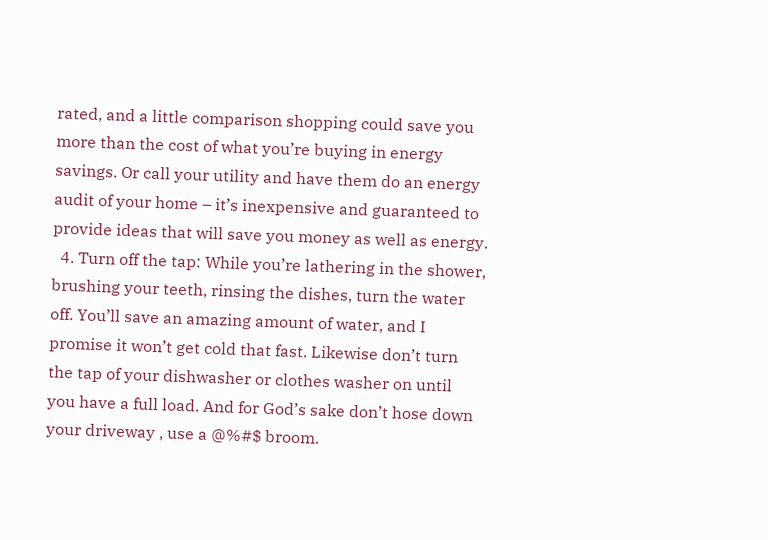rated, and a little comparison shopping could save you more than the cost of what you’re buying in energy savings. Or call your utility and have them do an energy audit of your home – it’s inexpensive and guaranteed to provide ideas that will save you money as well as energy.
  4. Turn off the tap: While you’re lathering in the shower, brushing your teeth, rinsing the dishes, turn the water off. You’ll save an amazing amount of water, and I promise it won’t get cold that fast. Likewise don’t turn the tap of your dishwasher or clothes washer on until you have a full load. And for God’s sake don’t hose down your driveway , use a @%#$ broom.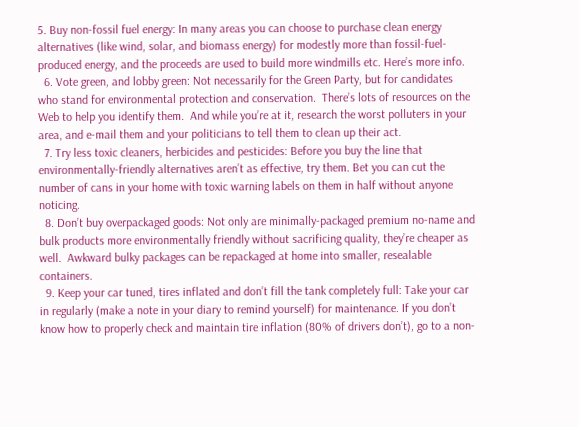5. Buy non-fossil fuel energy: In many areas you can choose to purchase clean energy alternatives (like wind, solar, and biomass energy) for modestly more than fossil-fuel-produced energy, and the proceeds are used to build more windmills etc. Here’s more info.
  6. Vote green, and lobby green: Not necessarily for the Green Party, but for candidates who stand for environmental protection and conservation.  There’s lots of resources on the Web to help you identify them.  And while you’re at it, research the worst polluters in your area, and e-mail them and your politicians to tell them to clean up their act.
  7. Try less toxic cleaners, herbicides and pesticides: Before you buy the line that environmentally-friendly alternatives aren’t as effective, try them. Bet you can cut the number of cans in your home with toxic warning labels on them in half without anyone noticing.
  8. Don’t buy overpackaged goods: Not only are minimally-packaged premium no-name and bulk products more environmentally friendly without sacrificing quality, they’re cheaper as well.  Awkward bulky packages can be repackaged at home into smaller, resealable containers.
  9. Keep your car tuned, tires inflated and don’t fill the tank completely full: Take your car in regularly (make a note in your diary to remind yourself) for maintenance. If you don’t know how to properly check and maintain tire inflation (80% of drivers don’t), go to a non-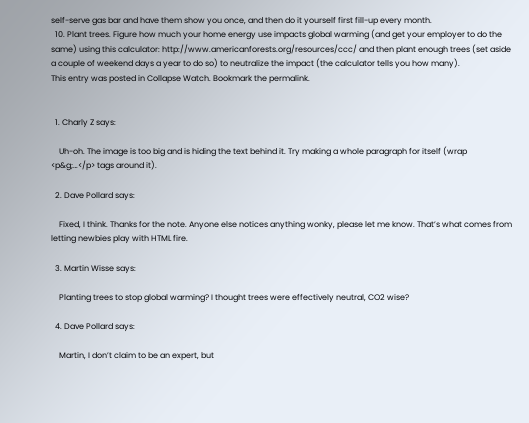self-serve gas bar and have them show you once, and then do it yourself first fill-up every month.
  10. Plant trees. Figure how much your home energy use impacts global warming (and get your employer to do the same) using this calculator: http://www.americanforests.org/resources/ccc/ and then plant enough trees (set aside a couple of weekend days a year to do so) to neutralize the impact (the calculator tells you how many).
This entry was posted in Collapse Watch. Bookmark the permalink.


  1. Charly Z says:

    Uh-oh. The image is too big and is hiding the text behind it. Try making a whole paragraph for itself (wrap <p&g;…</p> tags around it).

  2. Dave Pollard says:

    Fixed, I think. Thanks for the note. Anyone else notices anything wonky, please let me know. That’s what comes from letting newbies play with HTML fire.

  3. Martin Wisse says:

    Planting trees to stop global warming? I thought trees were effectively neutral, CO2 wise?

  4. Dave Pollard says:

    Martin, I don’t claim to be an expert, but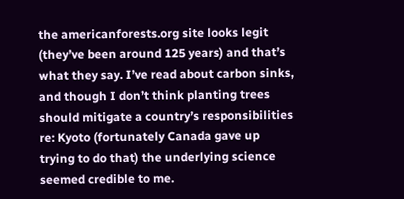the americanforests.org site looks legit (they’ve been around 125 years) and that’s what they say. I’ve read about carbon sinks, and though I don’t think planting trees should mitigate a country’s responsibilities re: Kyoto (fortunately Canada gave up trying to do that) the underlying science seemed credible to me.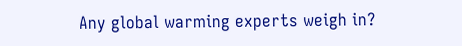Any global warming experts weigh in?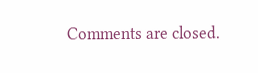Comments are closed.